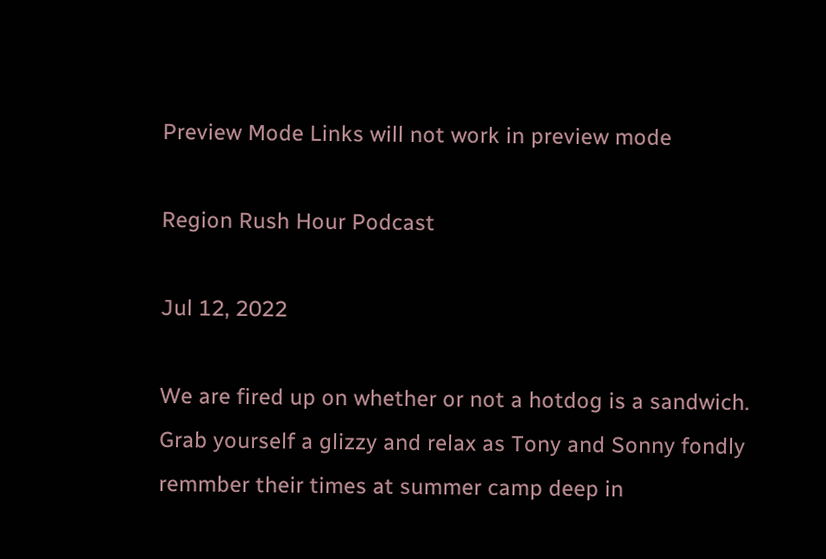Preview Mode Links will not work in preview mode

Region Rush Hour Podcast

Jul 12, 2022

We are fired up on whether or not a hotdog is a sandwich. Grab yourself a glizzy and relax as Tony and Sonny fondly remmber their times at summer camp deep in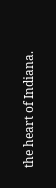the heart of Indiana.